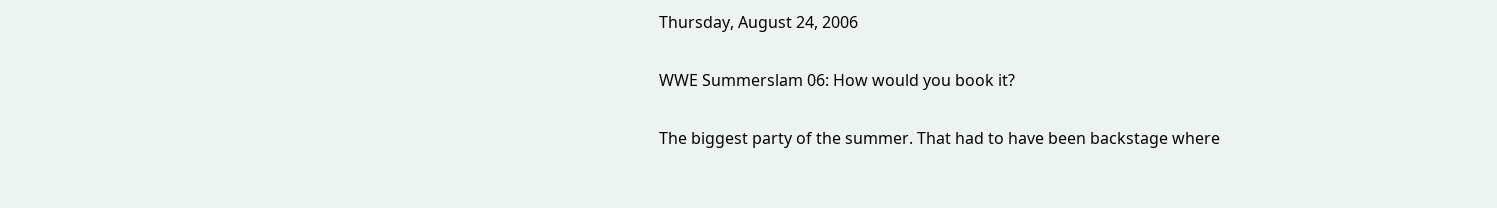Thursday, August 24, 2006

WWE Summerslam 06: How would you book it?

The biggest party of the summer. That had to have been backstage where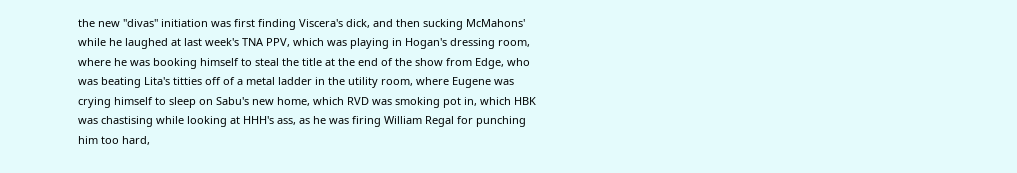the new "divas" initiation was first finding Viscera's dick, and then sucking McMahons' while he laughed at last week's TNA PPV, which was playing in Hogan's dressing room, where he was booking himself to steal the title at the end of the show from Edge, who was beating Lita's titties off of a metal ladder in the utility room, where Eugene was crying himself to sleep on Sabu's new home, which RVD was smoking pot in, which HBK was chastising while looking at HHH's ass, as he was firing William Regal for punching him too hard,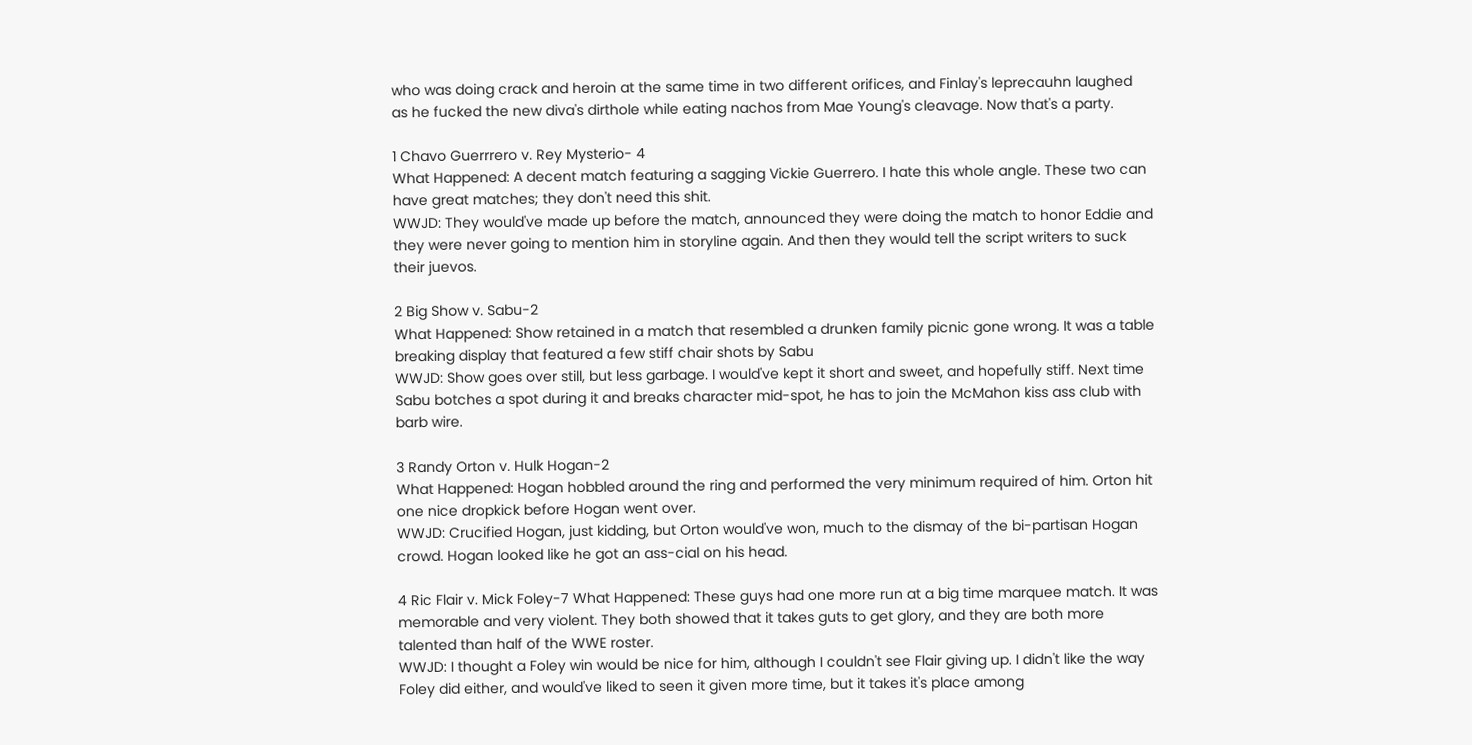who was doing crack and heroin at the same time in two different orifices, and Finlay's leprecauhn laughed as he fucked the new diva's dirthole while eating nachos from Mae Young's cleavage. Now that's a party.

1 Chavo Guerrrero v. Rey Mysterio- 4
What Happened: A decent match featuring a sagging Vickie Guerrero. I hate this whole angle. These two can have great matches; they don't need this shit.
WWJD: They would've made up before the match, announced they were doing the match to honor Eddie and they were never going to mention him in storyline again. And then they would tell the script writers to suck their juevos.

2 Big Show v. Sabu-2
What Happened: Show retained in a match that resembled a drunken family picnic gone wrong. It was a table breaking display that featured a few stiff chair shots by Sabu
WWJD: Show goes over still, but less garbage. I would've kept it short and sweet, and hopefully stiff. Next time Sabu botches a spot during it and breaks character mid-spot, he has to join the McMahon kiss ass club with barb wire.

3 Randy Orton v. Hulk Hogan-2
What Happened: Hogan hobbled around the ring and performed the very minimum required of him. Orton hit one nice dropkick before Hogan went over.
WWJD: Crucified Hogan, just kidding, but Orton would've won, much to the dismay of the bi-partisan Hogan crowd. Hogan looked like he got an ass-cial on his head.

4 Ric Flair v. Mick Foley-7 What Happened: These guys had one more run at a big time marquee match. It was memorable and very violent. They both showed that it takes guts to get glory, and they are both more talented than half of the WWE roster.
WWJD: I thought a Foley win would be nice for him, although I couldn't see Flair giving up. I didn't like the way Foley did either, and would've liked to seen it given more time, but it takes it's place among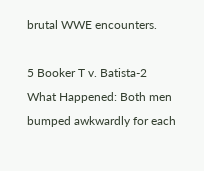brutal WWE encounters.

5 Booker T v. Batista-2
What Happened: Both men bumped awkwardly for each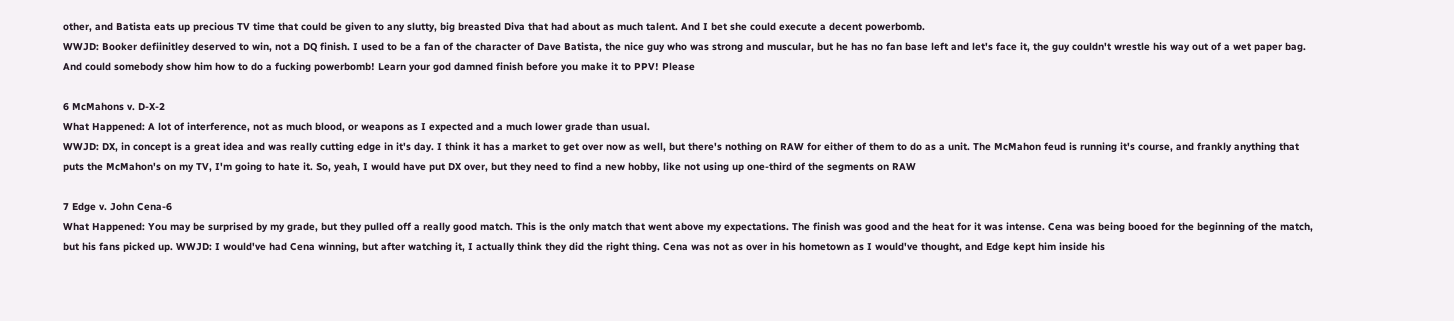other, and Batista eats up precious TV time that could be given to any slutty, big breasted Diva that had about as much talent. And I bet she could execute a decent powerbomb.
WWJD: Booker defiinitley deserved to win, not a DQ finish. I used to be a fan of the character of Dave Batista, the nice guy who was strong and muscular, but he has no fan base left and let's face it, the guy couldn't wrestle his way out of a wet paper bag. And could somebody show him how to do a fucking powerbomb! Learn your god damned finish before you make it to PPV! Please

6 McMahons v. D-X-2
What Happened: A lot of interference, not as much blood, or weapons as I expected and a much lower grade than usual.
WWJD: DX, in concept is a great idea and was really cutting edge in it's day. I think it has a market to get over now as well, but there's nothing on RAW for either of them to do as a unit. The McMahon feud is running it's course, and frankly anything that puts the McMahon's on my TV, I'm going to hate it. So, yeah, I would have put DX over, but they need to find a new hobby, like not using up one-third of the segments on RAW

7 Edge v. John Cena-6
What Happened: You may be surprised by my grade, but they pulled off a really good match. This is the only match that went above my expectations. The finish was good and the heat for it was intense. Cena was being booed for the beginning of the match, but his fans picked up. WWJD: I would've had Cena winning, but after watching it, I actually think they did the right thing. Cena was not as over in his hometown as I would've thought, and Edge kept him inside his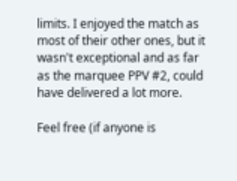limits. I enjoyed the match as most of their other ones, but it wasn't exceptional and as far as the marquee PPV #2, could have delivered a lot more.

Feel free (if anyone is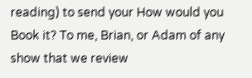reading) to send your How would you Book it? To me, Brian, or Adam of any show that we review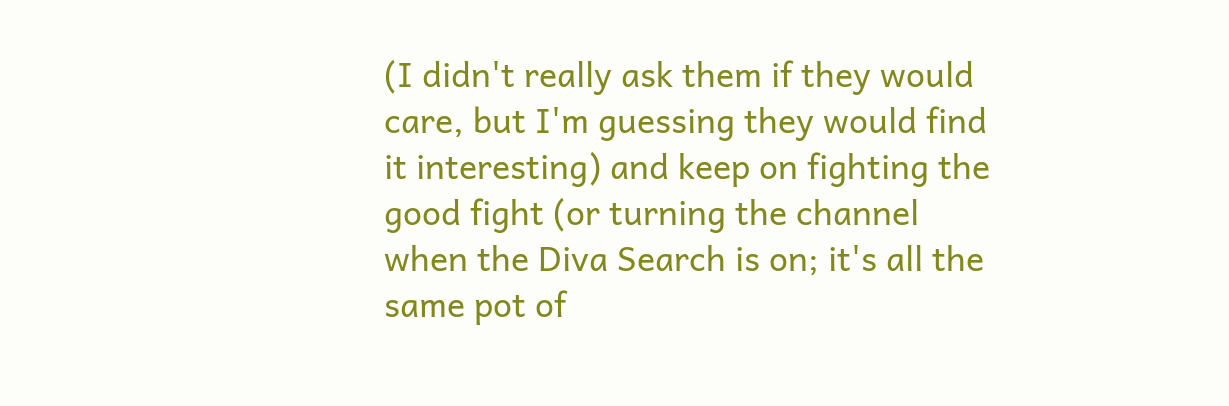(I didn't really ask them if they would care, but I'm guessing they would find it interesting) and keep on fighting the good fight (or turning the channel when the Diva Search is on; it's all the same pot of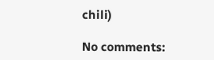chili)

No comments: